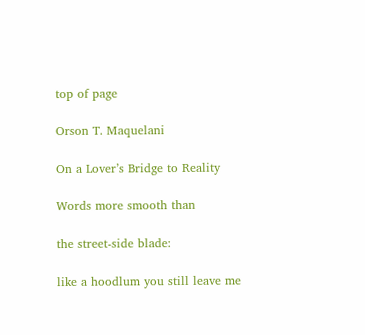top of page

Orson T. Maquelani

On a Lover’s Bridge to Reality

Words more smooth than

the street-side blade:

like a hoodlum you still leave me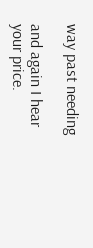way past needing

and again I hear your price.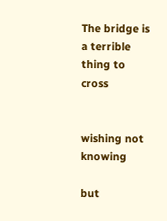The bridge is a terrible thing to cross


wishing not knowing

but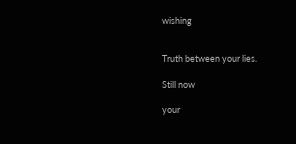wishing


Truth between your lies.

Still now

your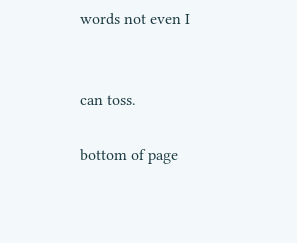words not even I


can toss.

bottom of page